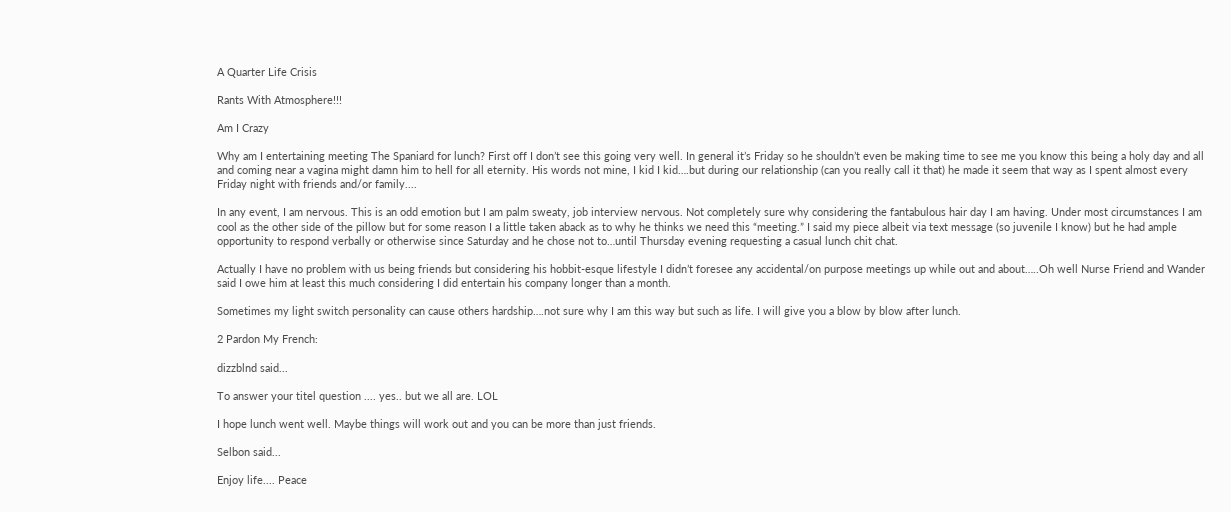A Quarter Life Crisis

Rants With Atmosphere!!!

Am I Crazy

Why am I entertaining meeting The Spaniard for lunch? First off I don’t see this going very well. In general it’s Friday so he shouldn’t even be making time to see me you know this being a holy day and all and coming near a vagina might damn him to hell for all eternity. His words not mine, I kid I kid….but during our relationship (can you really call it that) he made it seem that way as I spent almost every Friday night with friends and/or family....

In any event, I am nervous. This is an odd emotion but I am palm sweaty, job interview nervous. Not completely sure why considering the fantabulous hair day I am having. Under most circumstances I am cool as the other side of the pillow but for some reason I a little taken aback as to why he thinks we need this “meeting.” I said my piece albeit via text message (so juvenile I know) but he had ample opportunity to respond verbally or otherwise since Saturday and he chose not to…until Thursday evening requesting a casual lunch chit chat.

Actually I have no problem with us being friends but considering his hobbit-esque lifestyle I didn’t foresee any accidental/on purpose meetings up while out and about…..Oh well Nurse Friend and Wander said I owe him at least this much considering I did entertain his company longer than a month.

Sometimes my light switch personality can cause others hardship….not sure why I am this way but such as life. I will give you a blow by blow after lunch.

2 Pardon My French:

dizzblnd said...

To answer your titel question .... yes.. but we all are. LOL

I hope lunch went well. Maybe things will work out and you can be more than just friends.

Selbon said...

Enjoy life.... Peace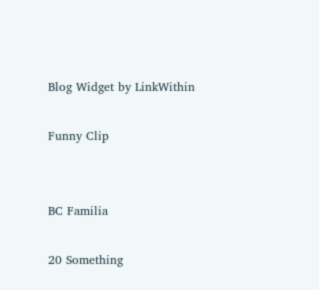Blog Widget by LinkWithin

Funny Clip


BC Familia

20 Something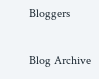Bloggers

Blog Archive